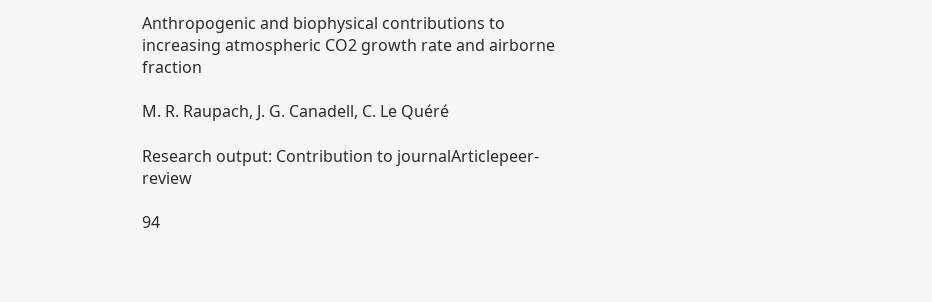Anthropogenic and biophysical contributions to increasing atmospheric CO2 growth rate and airborne fraction

M. R. Raupach, J. G. Canadell, C. Le Quéré

Research output: Contribution to journalArticlepeer-review

94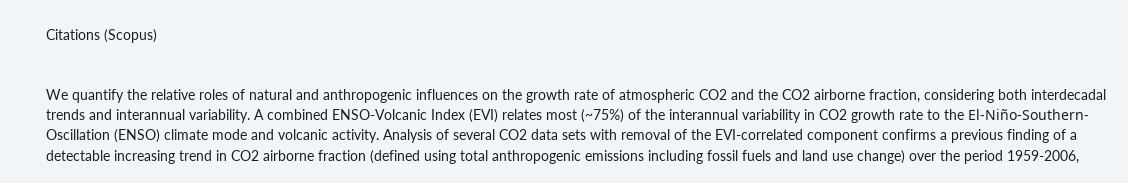Citations (Scopus)


We quantify the relative roles of natural and anthropogenic influences on the growth rate of atmospheric CO2 and the CO2 airborne fraction, considering both interdecadal trends and interannual variability. A combined ENSO-Volcanic Index (EVI) relates most (~75%) of the interannual variability in CO2 growth rate to the El-Niño-Southern- Oscillation (ENSO) climate mode and volcanic activity. Analysis of several CO2 data sets with removal of the EVI-correlated component confirms a previous finding of a detectable increasing trend in CO2 airborne fraction (defined using total anthropogenic emissions including fossil fuels and land use change) over the period 1959-2006,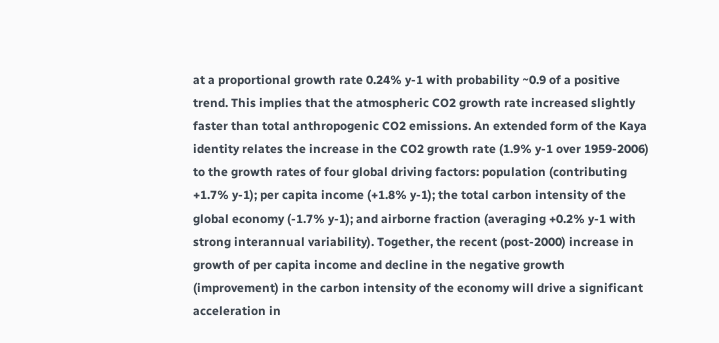at a proportional growth rate 0.24% y-1 with probability ~0.9 of a positive trend. This implies that the atmospheric CO2 growth rate increased slightly faster than total anthropogenic CO2 emissions. An extended form of the Kaya identity relates the increase in the CO2 growth rate (1.9% y-1 over 1959-2006) to the growth rates of four global driving factors: population (contributing +1.7% y-1); per capita income (+1.8% y-1); the total carbon intensity of the global economy (-1.7% y-1); and airborne fraction (averaging +0.2% y-1 with strong interannual variability). Together, the recent (post-2000) increase in growth of per capita income and decline in the negative growth (improvement) in the carbon intensity of the economy will drive a significant acceleration in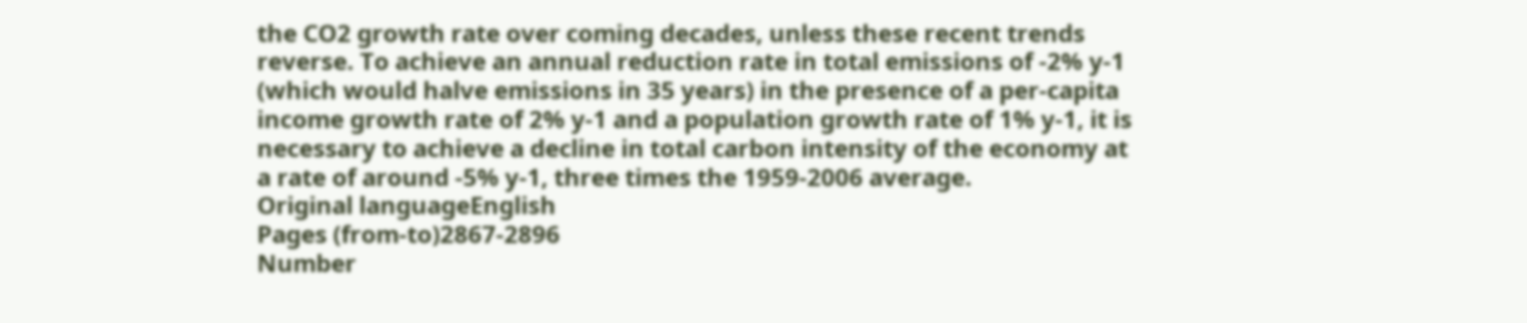the CO2 growth rate over coming decades, unless these recent trends reverse. To achieve an annual reduction rate in total emissions of -2% y-1 (which would halve emissions in 35 years) in the presence of a per-capita income growth rate of 2% y-1 and a population growth rate of 1% y-1, it is necessary to achieve a decline in total carbon intensity of the economy at a rate of around -5% y-1, three times the 1959-2006 average.
Original languageEnglish
Pages (from-to)2867-2896
Number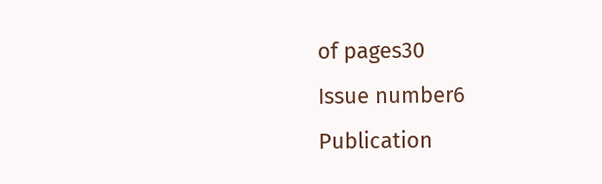of pages30
Issue number6
Publication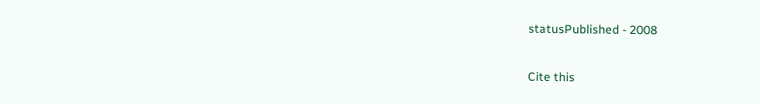statusPublished - 2008

Cite this